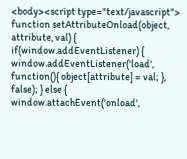<body><script type="text/javascript"> function setAttributeOnload(object, attribute, val) { if(window.addEventListener) { window.addEventListener('load', function(){ object[attribute] = val; }, false); } else { window.attachEvent('onload',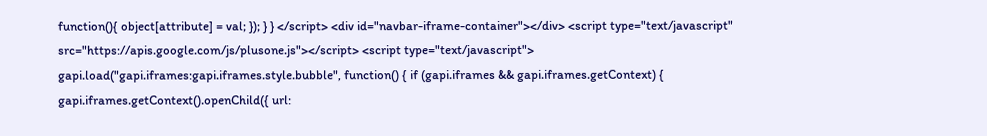function(){ object[attribute] = val; }); } } </script> <div id="navbar-iframe-container"></div> <script type="text/javascript" src="https://apis.google.com/js/plusone.js"></script> <script type="text/javascript"> gapi.load("gapi.iframes:gapi.iframes.style.bubble", function() { if (gapi.iframes && gapi.iframes.getContext) { gapi.iframes.getContext().openChild({ url: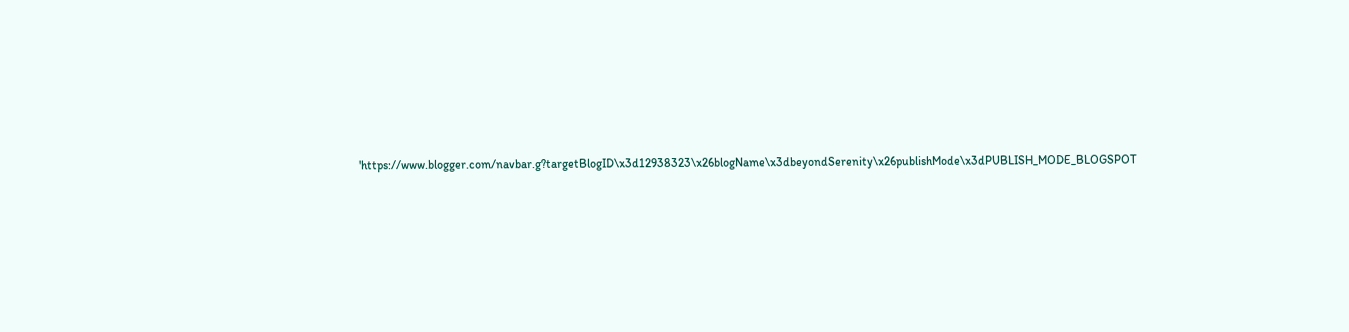'https://www.blogger.com/navbar.g?targetBlogID\x3d12938323\x26blogName\x3dbeyondSerenity\x26publishMode\x3dPUBLISH_MODE_BLOGSPOT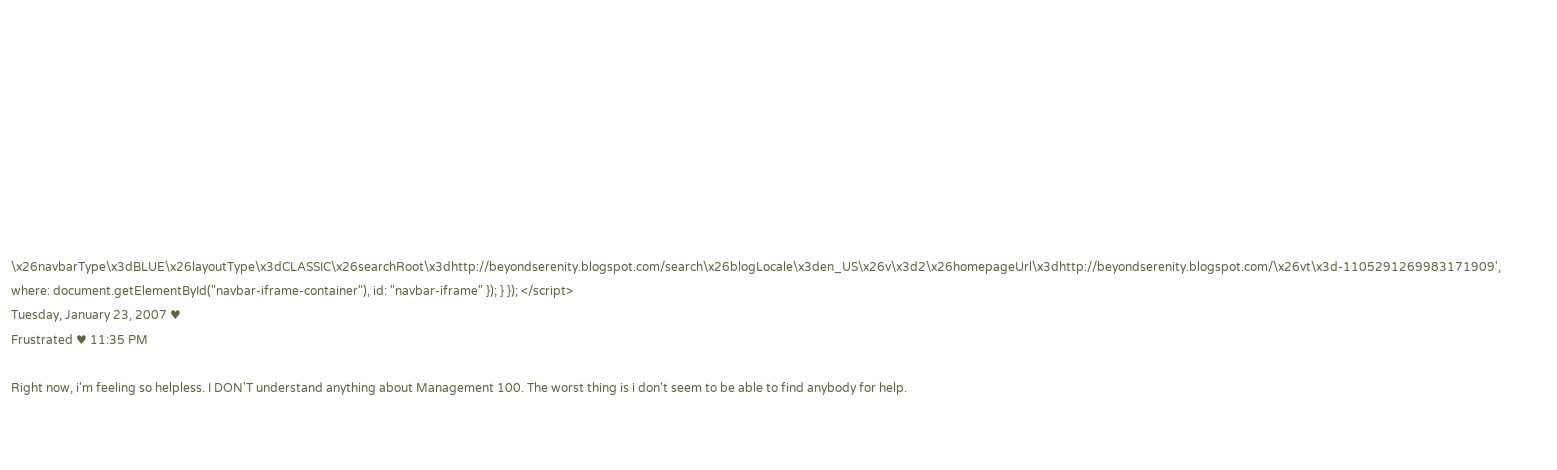\x26navbarType\x3dBLUE\x26layoutType\x3dCLASSIC\x26searchRoot\x3dhttp://beyondserenity.blogspot.com/search\x26blogLocale\x3den_US\x26v\x3d2\x26homepageUrl\x3dhttp://beyondserenity.blogspot.com/\x26vt\x3d-1105291269983171909', where: document.getElementById("navbar-iframe-container"), id: "navbar-iframe" }); } }); </script>
Tuesday, January 23, 2007 ♥
Frustrated ♥ 11:35 PM

Right now, i'm feeling so helpless. I DON'T understand anything about Management 100. The worst thing is i don't seem to be able to find anybody for help.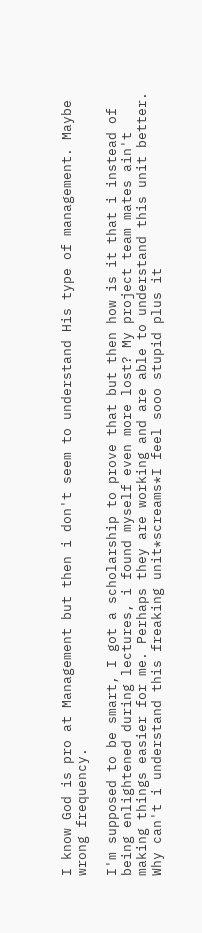I know God is pro at Management but then i don't seem to understand His type of management. Maybe wrong frequency.

I'm supposed to be smart, I got a scholarship to prove that but then how is it that i instead of being enlightened during lectures, i found myself even more lost? My project team mates ain't making things easier for me. Perhaps they are working and are able to understand this unit better. Why can't i understand this freaking unit*screams*I feel sooo stupid plus it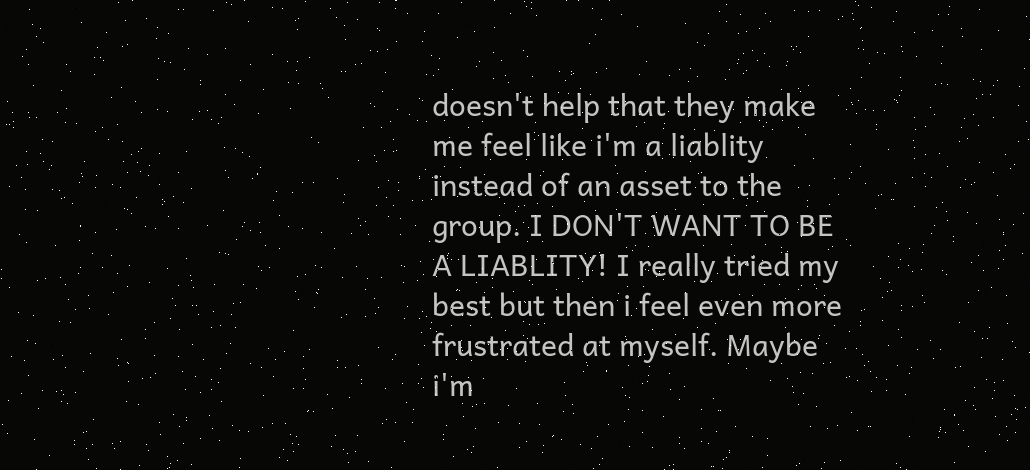doesn't help that they make me feel like i'm a liablity instead of an asset to the group. I DON'T WANT TO BE A LIABLITY! I really tried my best but then i feel even more frustrated at myself. Maybe i'm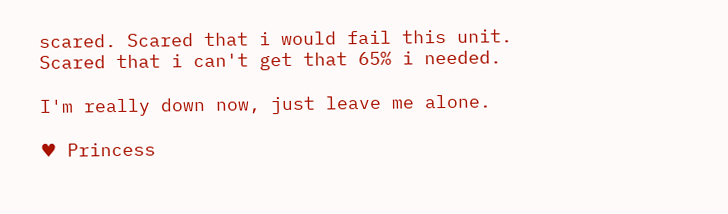scared. Scared that i would fail this unit. Scared that i can't get that 65% i needed.

I'm really down now, just leave me alone.

♥ Princess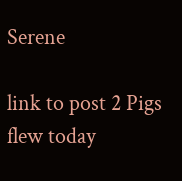Serene

link to post 2 Pigs flew today